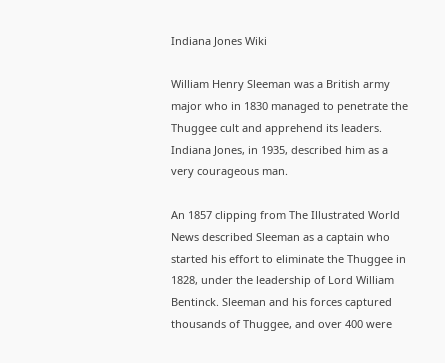Indiana Jones Wiki

William Henry Sleeman was a British army major who in 1830 managed to penetrate the Thuggee cult and apprehend its leaders. Indiana Jones, in 1935, described him as a very courageous man.

An 1857 clipping from The Illustrated World News described Sleeman as a captain who started his effort to eliminate the Thuggee in 1828, under the leadership of Lord William Bentinck. Sleeman and his forces captured thousands of Thuggee, and over 400 were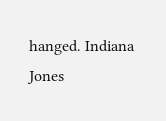hanged. Indiana Jones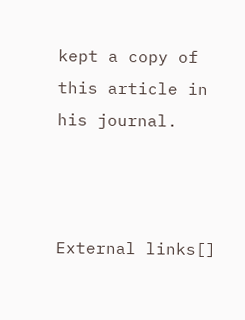kept a copy of this article in his journal.



External links[]